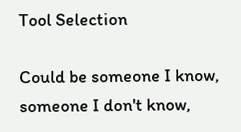Tool Selection

Could be someone I know, someone I don't know,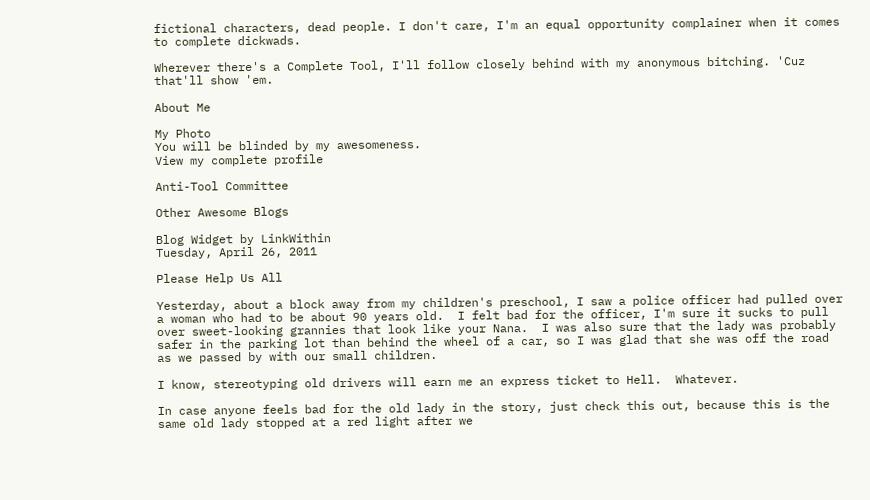fictional characters, dead people. I don't care, I'm an equal opportunity complainer when it comes to complete dickwads.

Wherever there's a Complete Tool, I'll follow closely behind with my anonymous bitching. 'Cuz that'll show 'em.

About Me

My Photo
You will be blinded by my awesomeness.
View my complete profile

Anti-Tool Committee

Other Awesome Blogs

Blog Widget by LinkWithin
Tuesday, April 26, 2011

Please Help Us All

Yesterday, about a block away from my children's preschool, I saw a police officer had pulled over a woman who had to be about 90 years old.  I felt bad for the officer, I'm sure it sucks to pull over sweet-looking grannies that look like your Nana.  I was also sure that the lady was probably safer in the parking lot than behind the wheel of a car, so I was glad that she was off the road as we passed by with our small children.

I know, stereotyping old drivers will earn me an express ticket to Hell.  Whatever.

In case anyone feels bad for the old lady in the story, just check this out, because this is the same old lady stopped at a red light after we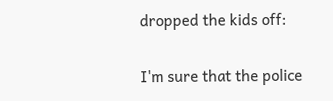dropped the kids off:

I'm sure that the police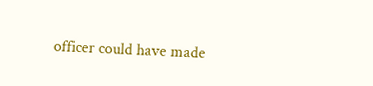officer could have made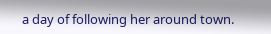a day of following her around town.